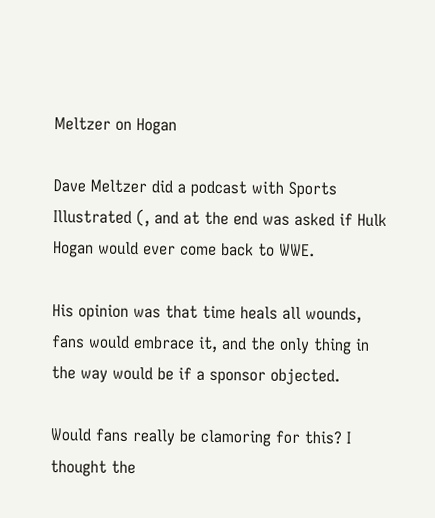Meltzer on Hogan

Dave Meltzer did a podcast with Sports Illustrated (, and at the end was asked if Hulk Hogan would ever come back to WWE.

His opinion was that time heals all wounds, fans would embrace it, and the only thing in the way would be if a sponsor objected.

Would fans really be clamoring for this? I thought the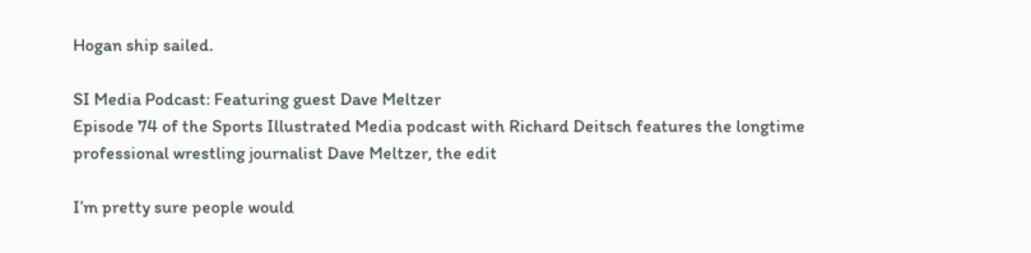Hogan ship sailed.

SI Media Podcast: Featuring guest Dave Meltzer
Episode 74 of the Sports Illustrated Media podcast with Richard Deitsch features the longtime professional wrestling journalist Dave Meltzer, the edit

I’m pretty sure people would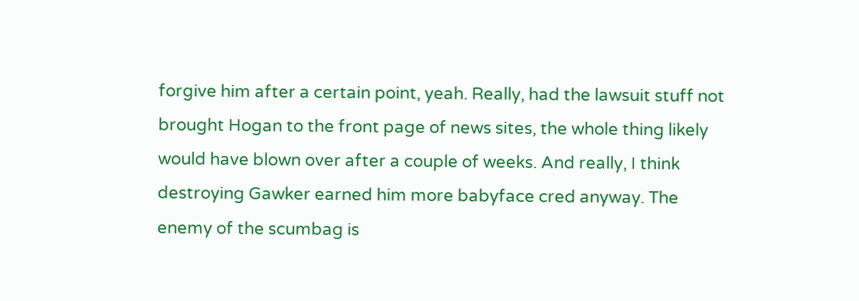forgive him after a certain point, yeah. Really, had the lawsuit stuff not brought Hogan to the front page of news sites, the whole thing likely would have blown over after a couple of weeks. And really, I think destroying Gawker earned him more babyface cred anyway. The enemy of the scumbag is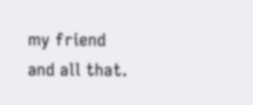my friend and all that.